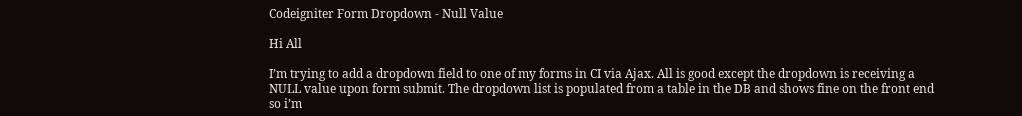Codeigniter Form Dropdown - Null Value

Hi All

I’m trying to add a dropdown field to one of my forms in CI via Ajax. All is good except the dropdown is receiving a NULL value upon form submit. The dropdown list is populated from a table in the DB and shows fine on the front end so i’m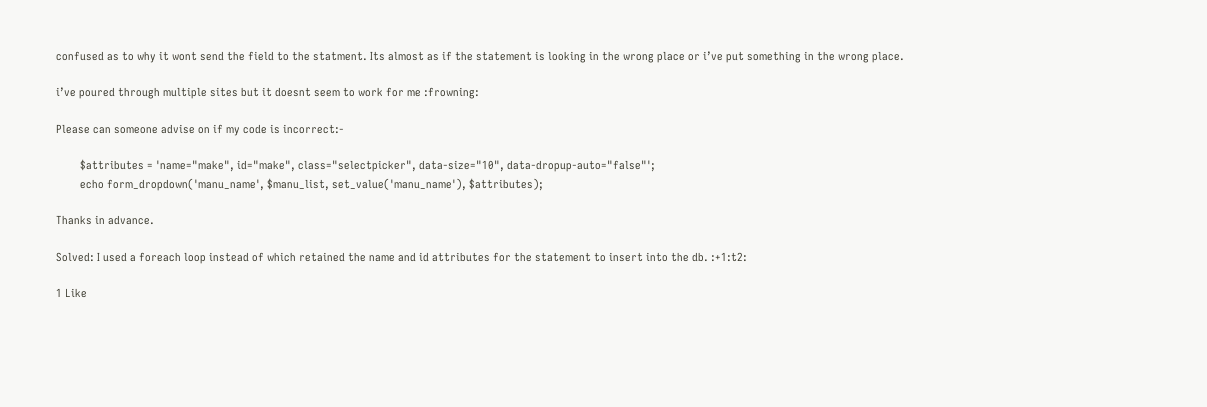confused as to why it wont send the field to the statment. Its almost as if the statement is looking in the wrong place or i’ve put something in the wrong place.

i’ve poured through multiple sites but it doesnt seem to work for me :frowning:

Please can someone advise on if my code is incorrect:-

        $attributes = 'name="make", id="make", class="selectpicker", data-size="10", data-dropup-auto="false"';
        echo form_dropdown('manu_name', $manu_list, set_value('manu_name'), $attributes);

Thanks in advance.

Solved: I used a foreach loop instead of which retained the name and id attributes for the statement to insert into the db. :+1:t2:

1 Like